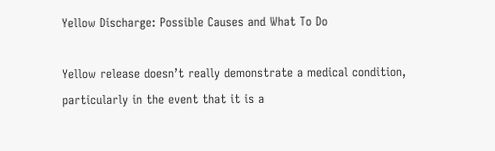Yellow Discharge: Possible Causes and What To Do

Yellow release doesn’t really demonstrate a medical condition, particularly in the event that it is a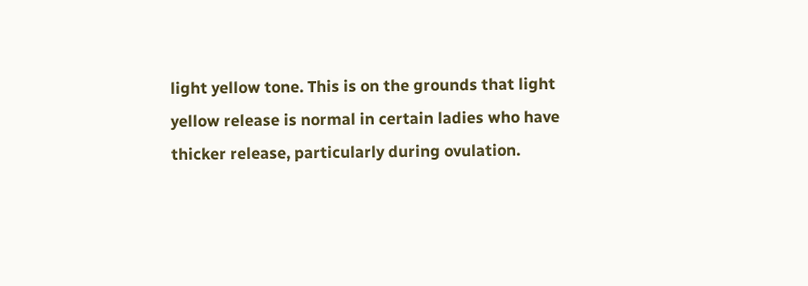light yellow tone. This is on the grounds that light yellow release is normal in certain ladies who have thicker release, particularly during ovulation.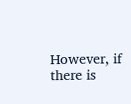However, if there is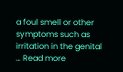a foul smell or other symptoms such as irritation in the genital … Read more